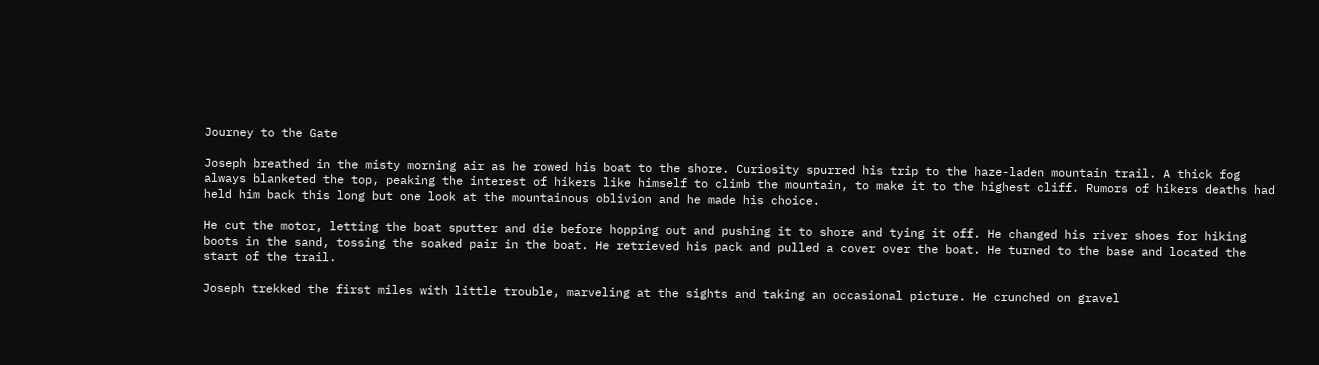Journey to the Gate

Joseph breathed in the misty morning air as he rowed his boat to the shore. Curiosity spurred his trip to the haze-laden mountain trail. A thick fog always blanketed the top, peaking the interest of hikers like himself to climb the mountain, to make it to the highest cliff. Rumors of hikers deaths had held him back this long but one look at the mountainous oblivion and he made his choice.

He cut the motor, letting the boat sputter and die before hopping out and pushing it to shore and tying it off. He changed his river shoes for hiking boots in the sand, tossing the soaked pair in the boat. He retrieved his pack and pulled a cover over the boat. He turned to the base and located the start of the trail.

Joseph trekked the first miles with little trouble, marveling at the sights and taking an occasional picture. He crunched on gravel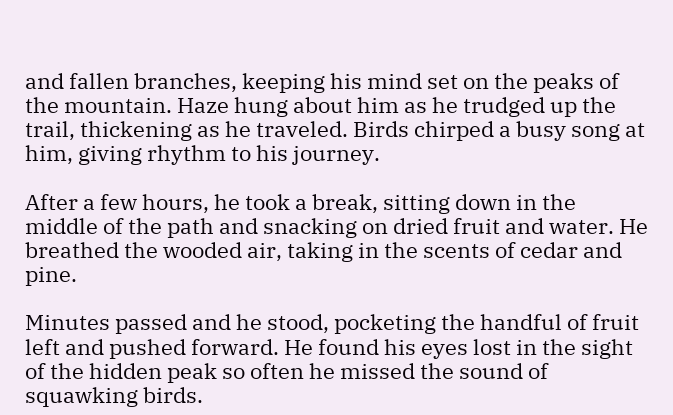and fallen branches, keeping his mind set on the peaks of the mountain. Haze hung about him as he trudged up the trail, thickening as he traveled. Birds chirped a busy song at him, giving rhythm to his journey.

After a few hours, he took a break, sitting down in the middle of the path and snacking on dried fruit and water. He breathed the wooded air, taking in the scents of cedar and pine.

Minutes passed and he stood, pocketing the handful of fruit left and pushed forward. He found his eyes lost in the sight of the hidden peak so often he missed the sound of squawking birds.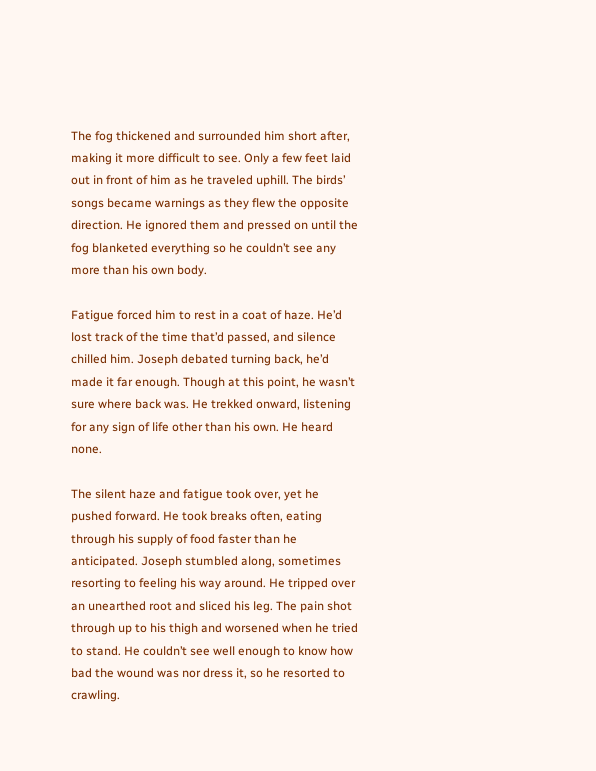The fog thickened and surrounded him short after, making it more difficult to see. Only a few feet laid out in front of him as he traveled uphill. The birds’ songs became warnings as they flew the opposite direction. He ignored them and pressed on until the fog blanketed everything so he couldn’t see any more than his own body.

Fatigue forced him to rest in a coat of haze. He’d lost track of the time that’d passed, and silence chilled him. Joseph debated turning back, he’d made it far enough. Though at this point, he wasn’t sure where back was. He trekked onward, listening for any sign of life other than his own. He heard none.

The silent haze and fatigue took over, yet he pushed forward. He took breaks often, eating through his supply of food faster than he anticipated. Joseph stumbled along, sometimes resorting to feeling his way around. He tripped over an unearthed root and sliced his leg. The pain shot through up to his thigh and worsened when he tried to stand. He couldn’t see well enough to know how bad the wound was nor dress it, so he resorted to crawling.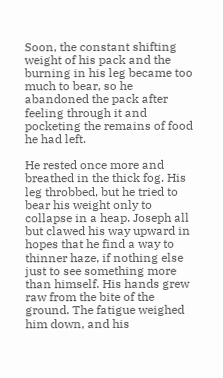Soon, the constant shifting weight of his pack and the burning in his leg became too much to bear, so he abandoned the pack after feeling through it and pocketing the remains of food he had left.

He rested once more and breathed in the thick fog. His leg throbbed, but he tried to bear his weight only to collapse in a heap. Joseph all but clawed his way upward in hopes that he find a way to thinner haze, if nothing else just to see something more than himself. His hands grew raw from the bite of the ground. The fatigue weighed him down, and his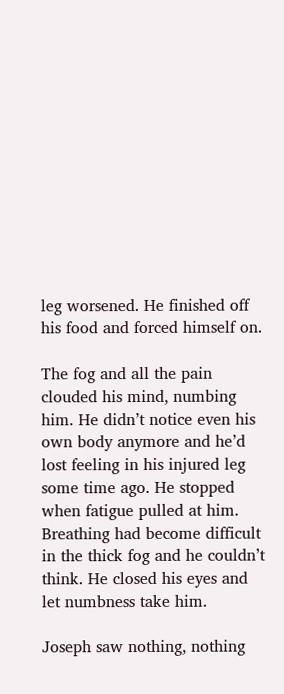leg worsened. He finished off his food and forced himself on.

The fog and all the pain clouded his mind, numbing him. He didn’t notice even his own body anymore and he’d lost feeling in his injured leg some time ago. He stopped when fatigue pulled at him. Breathing had become difficult in the thick fog and he couldn’t think. He closed his eyes and let numbness take him.

Joseph saw nothing, nothing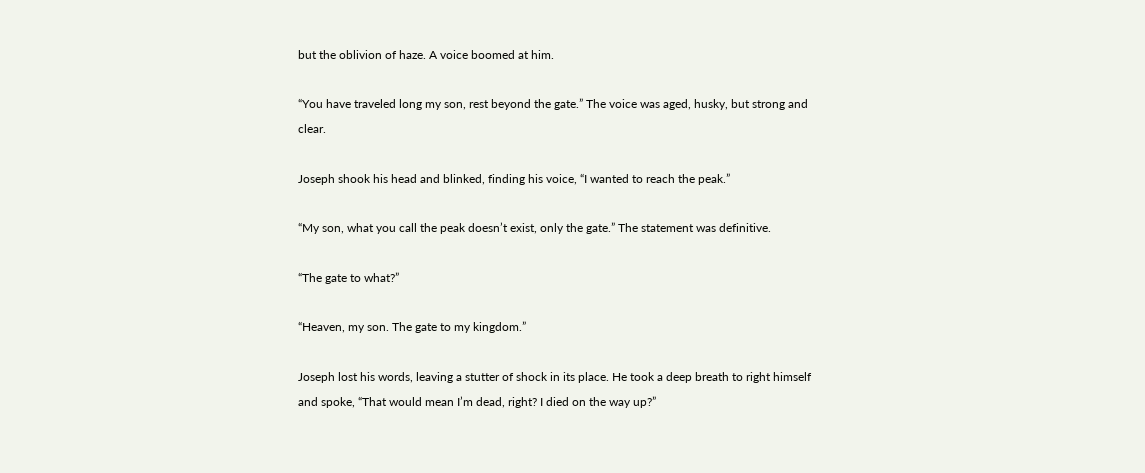but the oblivion of haze. A voice boomed at him.

“You have traveled long my son, rest beyond the gate.” The voice was aged, husky, but strong and clear.

Joseph shook his head and blinked, finding his voice, “I wanted to reach the peak.”

“My son, what you call the peak doesn’t exist, only the gate.” The statement was definitive.

“The gate to what?”

“Heaven, my son. The gate to my kingdom.”

Joseph lost his words, leaving a stutter of shock in its place. He took a deep breath to right himself and spoke, “That would mean I’m dead, right? I died on the way up?”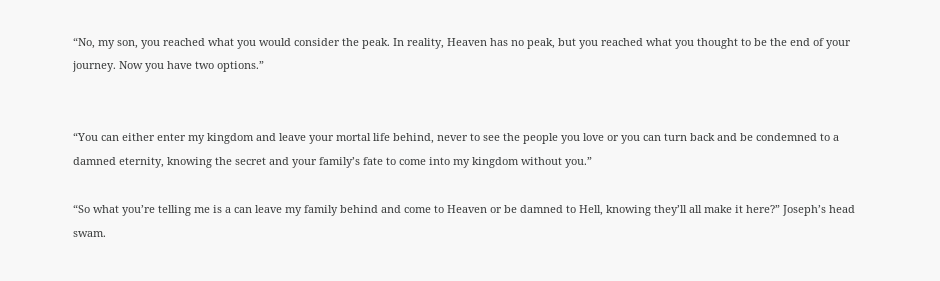“No, my son, you reached what you would consider the peak. In reality, Heaven has no peak, but you reached what you thought to be the end of your journey. Now you have two options.”


“You can either enter my kingdom and leave your mortal life behind, never to see the people you love or you can turn back and be condemned to a damned eternity, knowing the secret and your family’s fate to come into my kingdom without you.”

“So what you’re telling me is a can leave my family behind and come to Heaven or be damned to Hell, knowing they’ll all make it here?” Joseph’s head swam.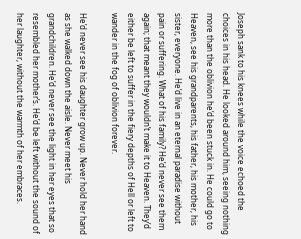Joseph sank to his knees while the voice echoed the choices in his head. He looked around him, seeing nothing more than the oblivion he’d been stuck in. He could go to Heaven, see his grandparents, his father, his mother, his sister, everyone. He’d live in an eternal paradise without pain or suffering. What of his family? He’d never see them again; that meant they wouldn’t make it to Heaven. They’d either be left to suffer in the fiery depths of Hell or left to wander in the fog of oblivion forever.

He’d never see his daughter grow up. Never hold her hand as she walked down the aisle. Never meet his grandchildren. He’d never see the light in her eyes that so resembled her mother’s. He’d be left without the sound of her laughter, without the warmth of her embraces.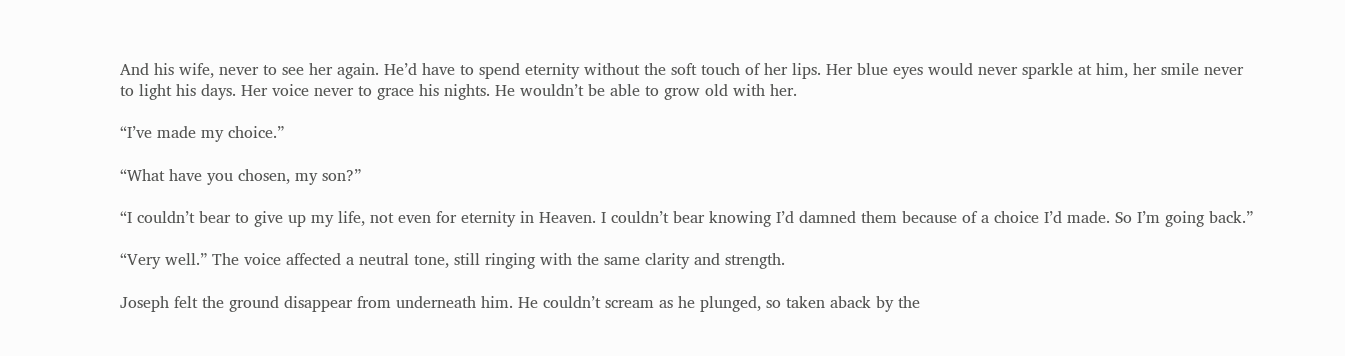And his wife, never to see her again. He’d have to spend eternity without the soft touch of her lips. Her blue eyes would never sparkle at him, her smile never to light his days. Her voice never to grace his nights. He wouldn’t be able to grow old with her.

“I’ve made my choice.”

“What have you chosen, my son?”

“I couldn’t bear to give up my life, not even for eternity in Heaven. I couldn’t bear knowing I’d damned them because of a choice I’d made. So I’m going back.”

“Very well.” The voice affected a neutral tone, still ringing with the same clarity and strength.

Joseph felt the ground disappear from underneath him. He couldn’t scream as he plunged, so taken aback by the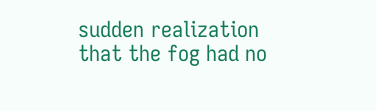sudden realization that the fog had no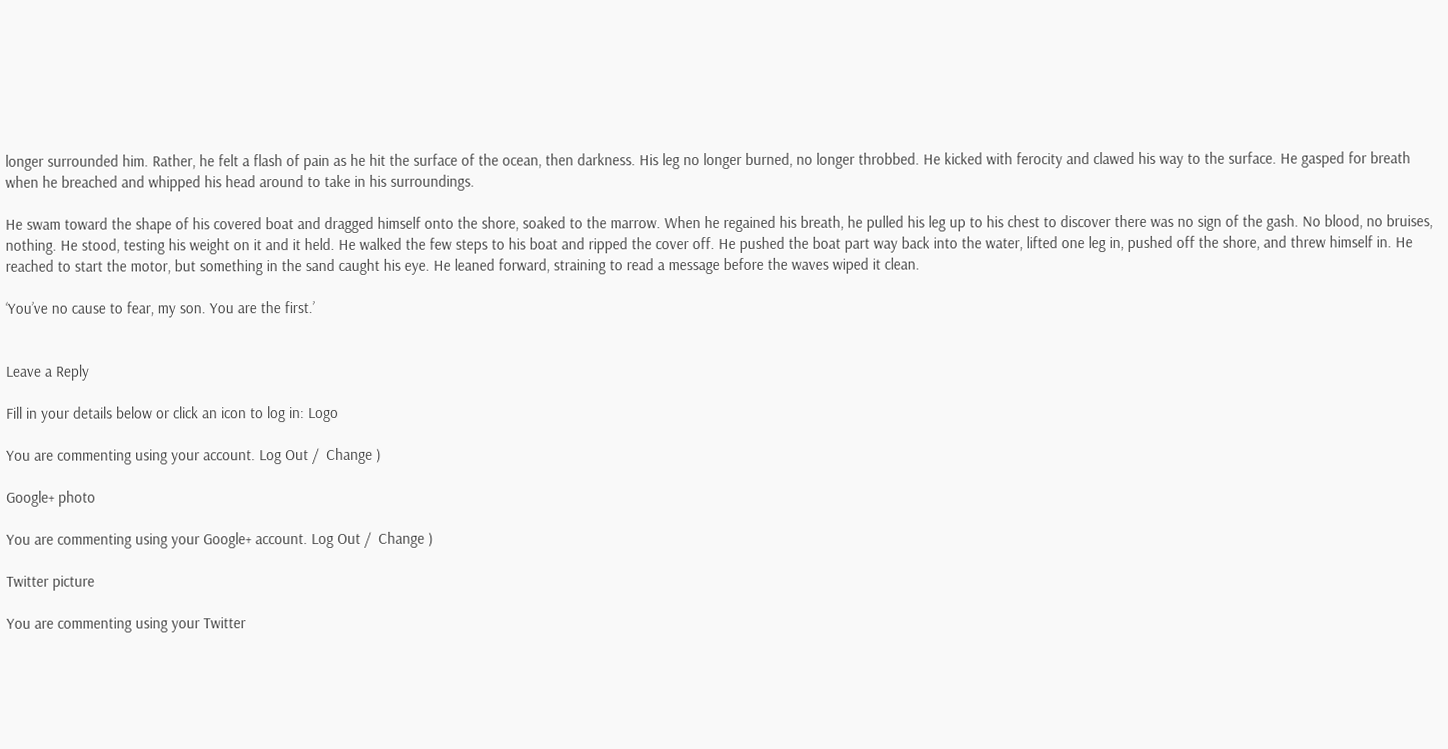longer surrounded him. Rather, he felt a flash of pain as he hit the surface of the ocean, then darkness. His leg no longer burned, no longer throbbed. He kicked with ferocity and clawed his way to the surface. He gasped for breath when he breached and whipped his head around to take in his surroundings.

He swam toward the shape of his covered boat and dragged himself onto the shore, soaked to the marrow. When he regained his breath, he pulled his leg up to his chest to discover there was no sign of the gash. No blood, no bruises, nothing. He stood, testing his weight on it and it held. He walked the few steps to his boat and ripped the cover off. He pushed the boat part way back into the water, lifted one leg in, pushed off the shore, and threw himself in. He reached to start the motor, but something in the sand caught his eye. He leaned forward, straining to read a message before the waves wiped it clean.

‘You’ve no cause to fear, my son. You are the first.’


Leave a Reply

Fill in your details below or click an icon to log in: Logo

You are commenting using your account. Log Out /  Change )

Google+ photo

You are commenting using your Google+ account. Log Out /  Change )

Twitter picture

You are commenting using your Twitter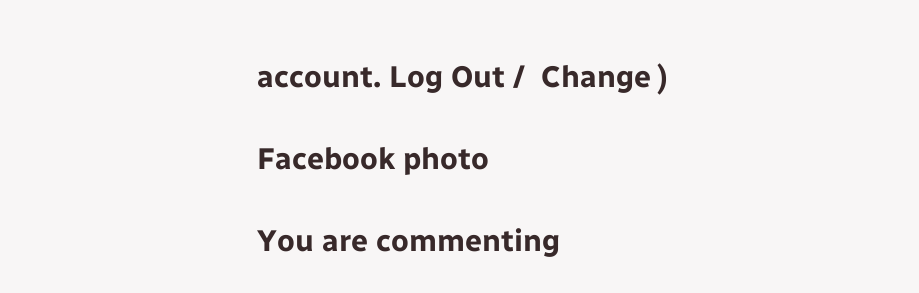account. Log Out /  Change )

Facebook photo

You are commenting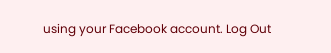using your Facebook account. Log Out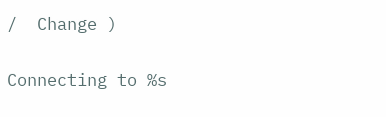/  Change )


Connecting to %s